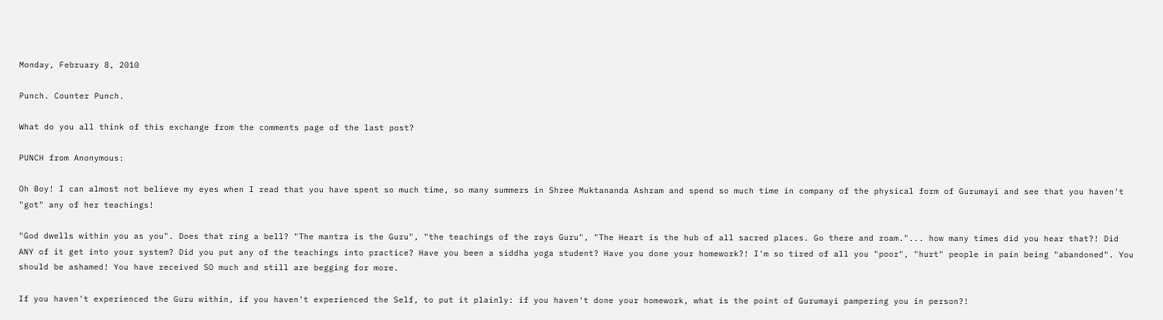Monday, February 8, 2010

Punch. Counter Punch.

What do you all think of this exchange from the comments page of the last post?

PUNCH from Anonymous:

Oh Boy! I can almost not believe my eyes when I read that you have spent so much time, so many summers in Shree Muktananda Ashram and spend so much time in company of the physical form of Gurumayi and see that you haven't "got" any of her teachings!

"God dwells within you as you". Does that ring a bell? "The mantra is the Guru", "the teachings of the rays Guru", "The Heart is the hub of all sacred places. Go there and roam."... how many times did you hear that?! Did ANY of it get into your system? Did you put any of the teachings into practice? Have you been a siddha yoga student? Have you done your homework?! I'm so tired of all you "poor", "hurt" people in pain being "abandoned". You should be ashamed! You have received SO much and still are begging for more.

If you haven't experienced the Guru within, if you haven't experienced the Self, to put it plainly: if you haven't done your homework, what is the point of Gurumayi pampering you in person?!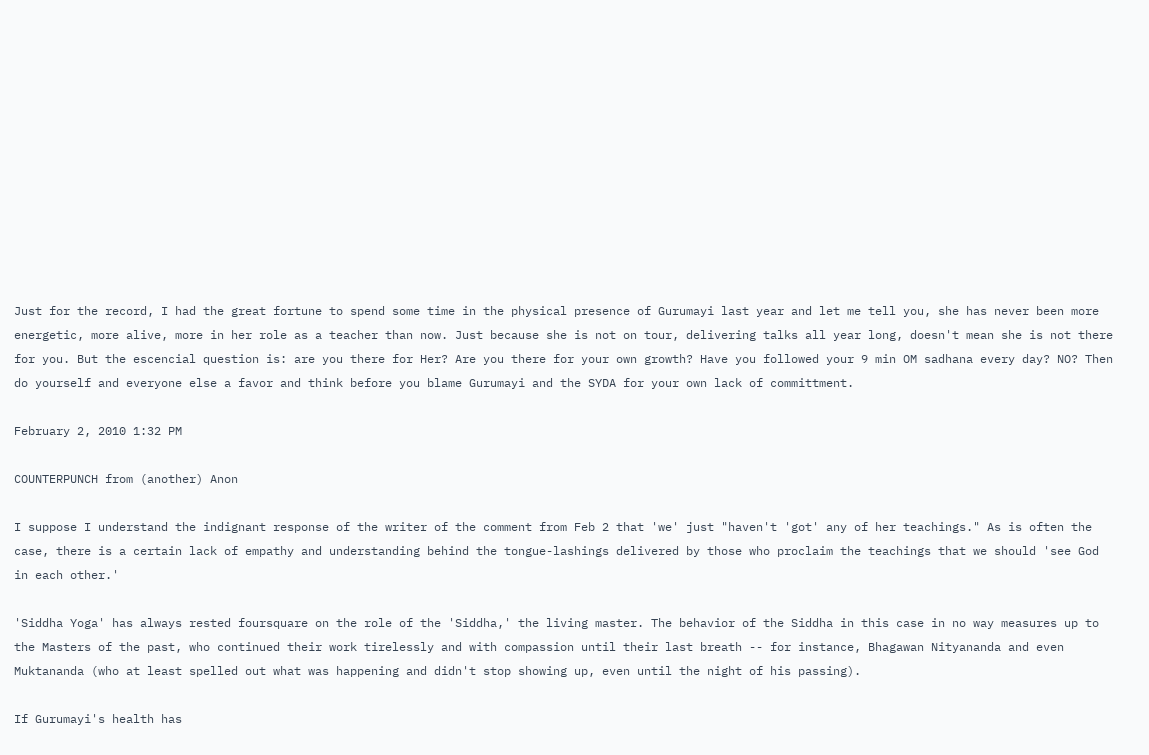Just for the record, I had the great fortune to spend some time in the physical presence of Gurumayi last year and let me tell you, she has never been more energetic, more alive, more in her role as a teacher than now. Just because she is not on tour, delivering talks all year long, doesn't mean she is not there for you. But the escencial question is: are you there for Her? Are you there for your own growth? Have you followed your 9 min OM sadhana every day? NO? Then do yourself and everyone else a favor and think before you blame Gurumayi and the SYDA for your own lack of committment.

February 2, 2010 1:32 PM

COUNTERPUNCH from (another) Anon

I suppose I understand the indignant response of the writer of the comment from Feb 2 that 'we' just "haven't 'got' any of her teachings." As is often the case, there is a certain lack of empathy and understanding behind the tongue-lashings delivered by those who proclaim the teachings that we should 'see God in each other.'

'Siddha Yoga' has always rested foursquare on the role of the 'Siddha,' the living master. The behavior of the Siddha in this case in no way measures up to the Masters of the past, who continued their work tirelessly and with compassion until their last breath -- for instance, Bhagawan Nityananda and even Muktananda (who at least spelled out what was happening and didn't stop showing up, even until the night of his passing).

If Gurumayi's health has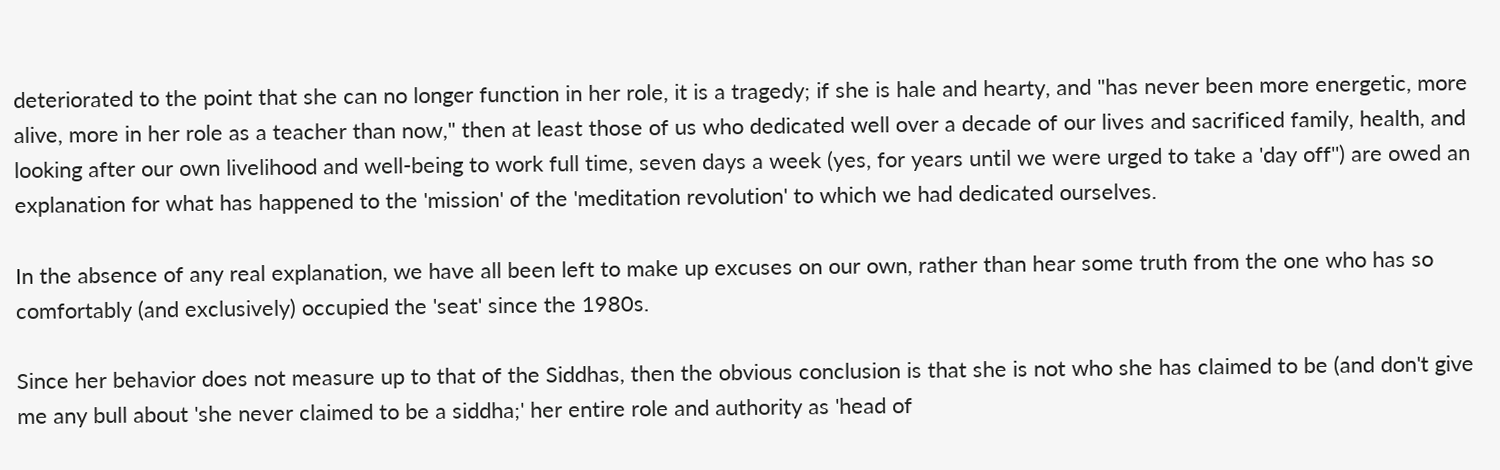deteriorated to the point that she can no longer function in her role, it is a tragedy; if she is hale and hearty, and "has never been more energetic, more alive, more in her role as a teacher than now," then at least those of us who dedicated well over a decade of our lives and sacrificed family, health, and looking after our own livelihood and well-being to work full time, seven days a week (yes, for years until we were urged to take a 'day off'') are owed an explanation for what has happened to the 'mission' of the 'meditation revolution' to which we had dedicated ourselves.

In the absence of any real explanation, we have all been left to make up excuses on our own, rather than hear some truth from the one who has so comfortably (and exclusively) occupied the 'seat' since the 1980s.

Since her behavior does not measure up to that of the Siddhas, then the obvious conclusion is that she is not who she has claimed to be (and don't give me any bull about 'she never claimed to be a siddha;' her entire role and authority as 'head of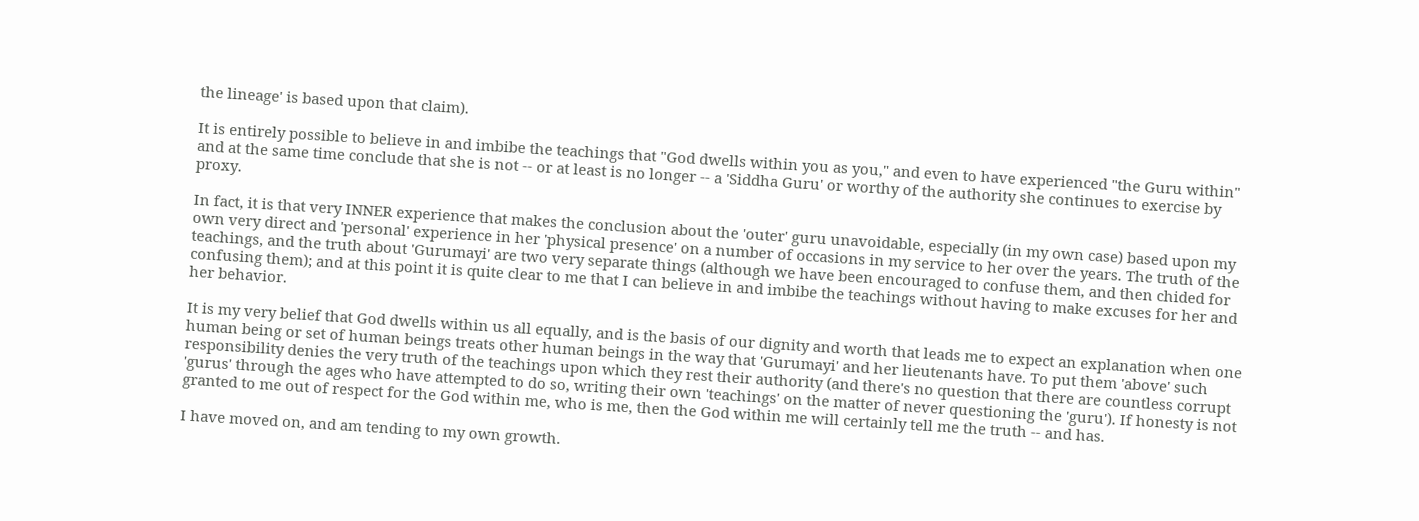the lineage' is based upon that claim).

It is entirely possible to believe in and imbibe the teachings that "God dwells within you as you," and even to have experienced "the Guru within" and at the same time conclude that she is not -- or at least is no longer -- a 'Siddha Guru' or worthy of the authority she continues to exercise by proxy.

In fact, it is that very INNER experience that makes the conclusion about the 'outer' guru unavoidable, especially (in my own case) based upon my own very direct and 'personal' experience in her 'physical presence' on a number of occasions in my service to her over the years. The truth of the teachings, and the truth about 'Gurumayi' are two very separate things (although we have been encouraged to confuse them, and then chided for confusing them); and at this point it is quite clear to me that I can believe in and imbibe the teachings without having to make excuses for her and her behavior.

It is my very belief that God dwells within us all equally, and is the basis of our dignity and worth that leads me to expect an explanation when one human being or set of human beings treats other human beings in the way that 'Gurumayi' and her lieutenants have. To put them 'above' such responsibility denies the very truth of the teachings upon which they rest their authority (and there's no question that there are countless corrupt 'gurus' through the ages who have attempted to do so, writing their own 'teachings' on the matter of never questioning the 'guru'). If honesty is not granted to me out of respect for the God within me, who is me, then the God within me will certainly tell me the truth -- and has.

I have moved on, and am tending to my own growth.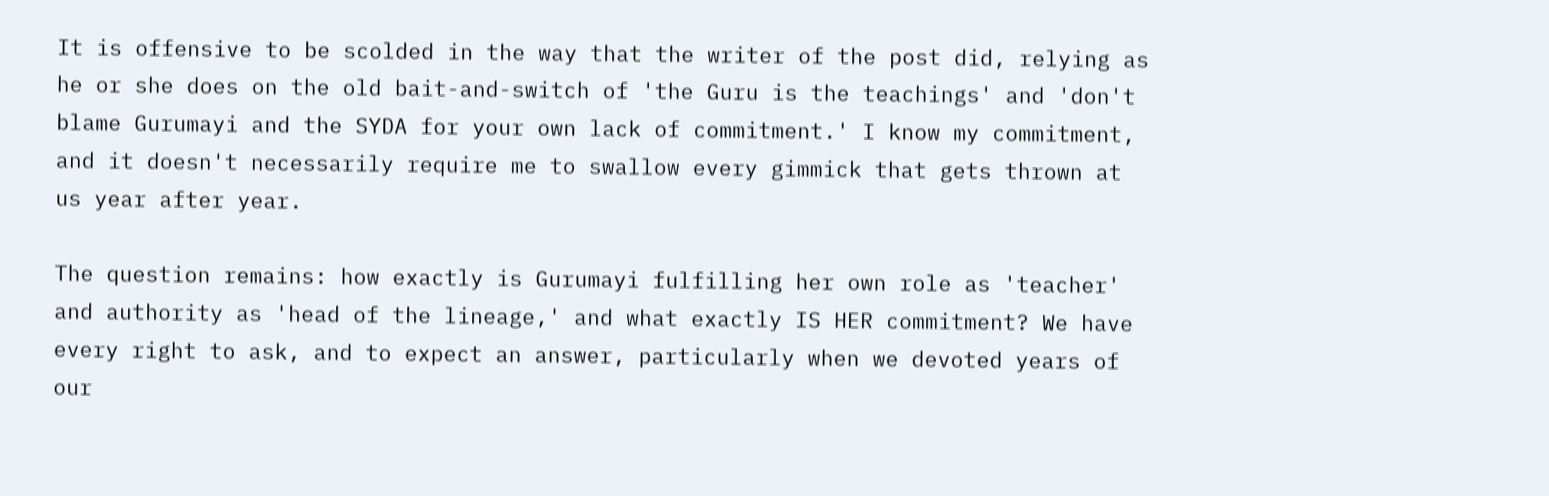It is offensive to be scolded in the way that the writer of the post did, relying as he or she does on the old bait-and-switch of 'the Guru is the teachings' and 'don't blame Gurumayi and the SYDA for your own lack of commitment.' I know my commitment, and it doesn't necessarily require me to swallow every gimmick that gets thrown at us year after year.

The question remains: how exactly is Gurumayi fulfilling her own role as 'teacher' and authority as 'head of the lineage,' and what exactly IS HER commitment? We have every right to ask, and to expect an answer, particularly when we devoted years of our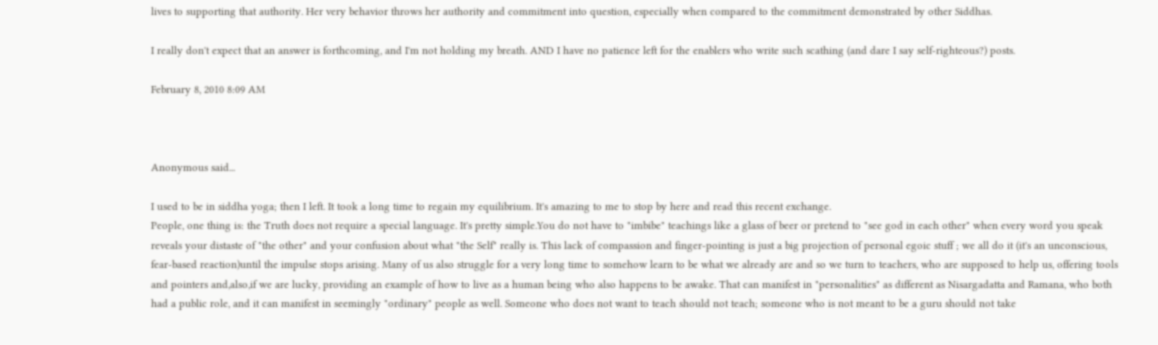lives to supporting that authority. Her very behavior throws her authority and commitment into question, especially when compared to the commitment demonstrated by other Siddhas.

I really don't expect that an answer is forthcoming, and I'm not holding my breath. AND I have no patience left for the enablers who write such scathing (and dare I say self-righteous?) posts.

February 8, 2010 8:09 AM



Anonymous said...

I used to be in siddha yoga; then I left. It took a long time to regain my equilibrium. It's amazing to me to stop by here and read this recent exchange.
People, one thing is: the Truth does not require a special language. It's pretty simple.You do not have to "imbibe" teachings like a glass of beer or pretend to "see god in each other" when every word you speak reveals your distaste of "the other" and your confusion about what "the Self" really is. This lack of compassion and finger-pointing is just a big projection of personal egoic stuff ; we all do it (it's an unconscious, fear-based reaction)until the impulse stops arising. Many of us also struggle for a very long time to somehow learn to be what we already are and so we turn to teachers, who are supposed to help us, offering tools and pointers and,also,if we are lucky, providing an example of how to live as a human being who also happens to be awake. That can manifest in "personalities" as different as Nisargadatta and Ramana, who both had a public role, and it can manifest in seemingly "ordinary" people as well. Someone who does not want to teach should not teach; someone who is not meant to be a guru should not take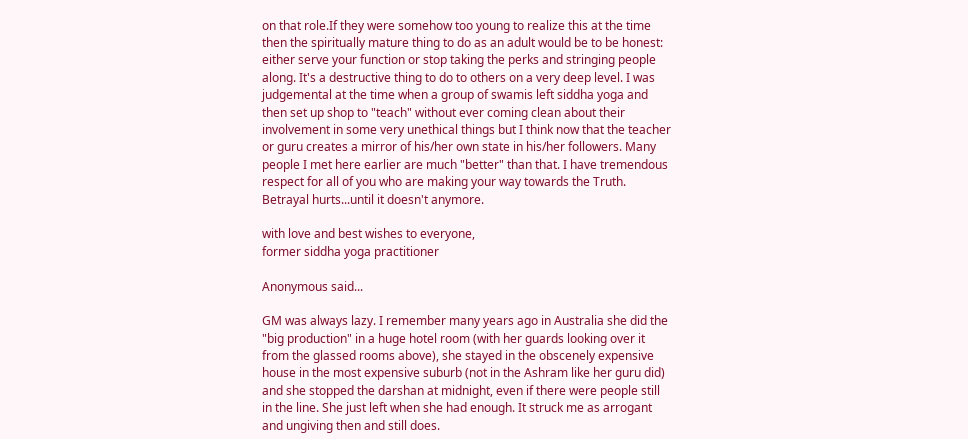on that role.If they were somehow too young to realize this at the time then the spiritually mature thing to do as an adult would be to be honest: either serve your function or stop taking the perks and stringing people along. It's a destructive thing to do to others on a very deep level. I was judgemental at the time when a group of swamis left siddha yoga and then set up shop to "teach" without ever coming clean about their involvement in some very unethical things but I think now that the teacher or guru creates a mirror of his/her own state in his/her followers. Many people I met here earlier are much "better" than that. I have tremendous respect for all of you who are making your way towards the Truth. Betrayal hurts...until it doesn't anymore.

with love and best wishes to everyone,
former siddha yoga practitioner

Anonymous said...

GM was always lazy. I remember many years ago in Australia she did the "big production" in a huge hotel room (with her guards looking over it from the glassed rooms above), she stayed in the obscenely expensive house in the most expensive suburb (not in the Ashram like her guru did) and she stopped the darshan at midnight, even if there were people still in the line. She just left when she had enough. It struck me as arrogant and ungiving then and still does.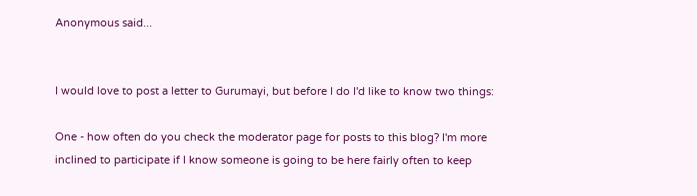Anonymous said...


I would love to post a letter to Gurumayi, but before I do I'd like to know two things:

One - how often do you check the moderator page for posts to this blog? I'm more inclined to participate if I know someone is going to be here fairly often to keep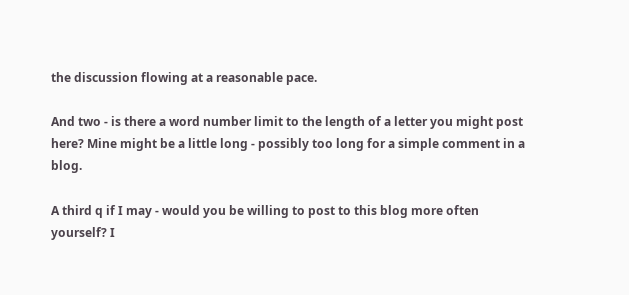the discussion flowing at a reasonable pace.

And two - is there a word number limit to the length of a letter you might post here? Mine might be a little long - possibly too long for a simple comment in a blog.

A third q if I may - would you be willing to post to this blog more often yourself? I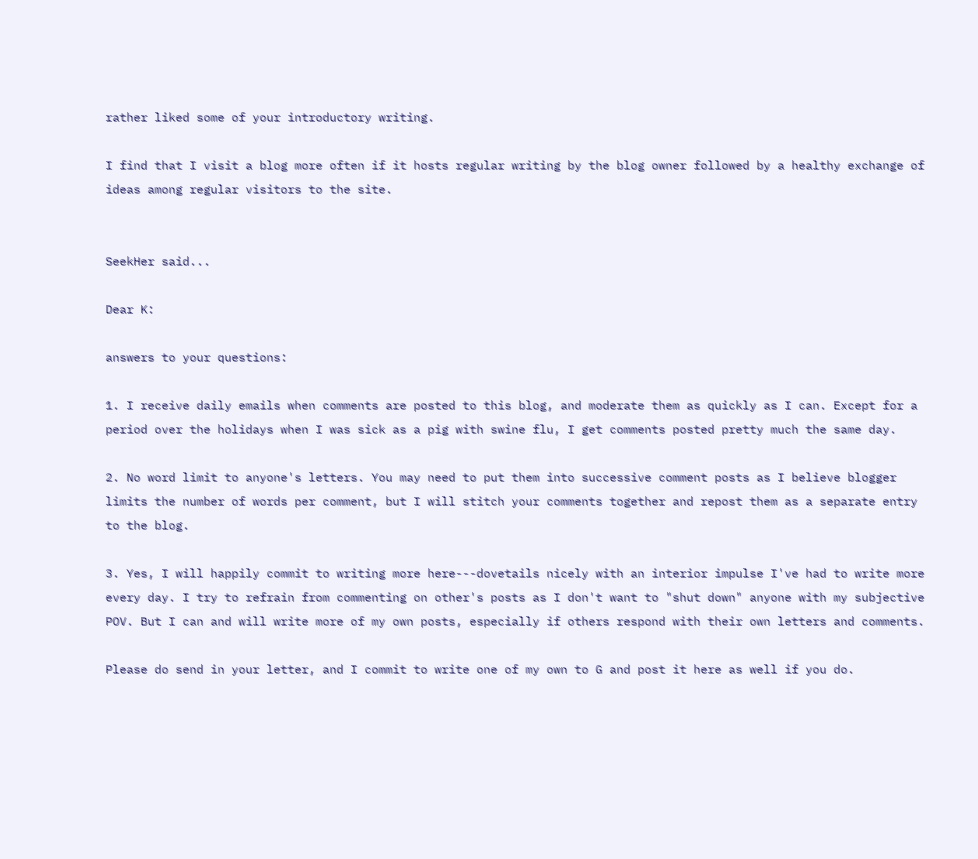rather liked some of your introductory writing.

I find that I visit a blog more often if it hosts regular writing by the blog owner followed by a healthy exchange of ideas among regular visitors to the site.


SeekHer said...

Dear K:

answers to your questions:

1. I receive daily emails when comments are posted to this blog, and moderate them as quickly as I can. Except for a period over the holidays when I was sick as a pig with swine flu, I get comments posted pretty much the same day.

2. No word limit to anyone's letters. You may need to put them into successive comment posts as I believe blogger limits the number of words per comment, but I will stitch your comments together and repost them as a separate entry to the blog.

3. Yes, I will happily commit to writing more here---dovetails nicely with an interior impulse I've had to write more every day. I try to refrain from commenting on other's posts as I don't want to "shut down" anyone with my subjective POV. But I can and will write more of my own posts, especially if others respond with their own letters and comments.

Please do send in your letter, and I commit to write one of my own to G and post it here as well if you do.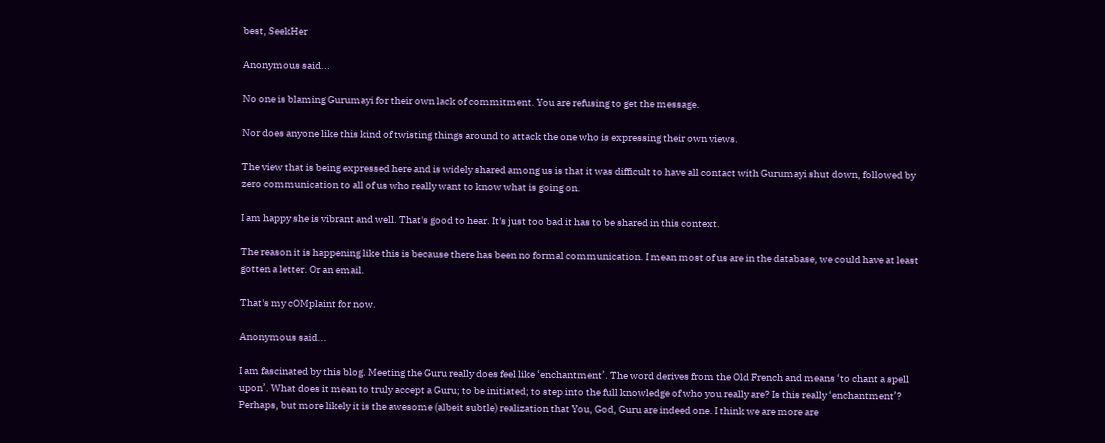best, SeekHer

Anonymous said...

No one is blaming Gurumayi for their own lack of commitment. You are refusing to get the message.

Nor does anyone like this kind of twisting things around to attack the one who is expressing their own views.

The view that is being expressed here and is widely shared among us is that it was difficult to have all contact with Gurumayi shut down, followed by zero communication to all of us who really want to know what is going on.

I am happy she is vibrant and well. That's good to hear. It's just too bad it has to be shared in this context.

The reason it is happening like this is because there has been no formal communication. I mean most of us are in the database, we could have at least gotten a letter. Or an email.

That's my cOMplaint for now.

Anonymous said...

I am fascinated by this blog. Meeting the Guru really does feel like ‘enchantment’. The word derives from the Old French and means ‘to chant a spell upon’. What does it mean to truly accept a Guru; to be initiated; to step into the full knowledge of who you really are? Is this really ‘enchantment’? Perhaps, but more likely it is the awesome (albeit subtle) realization that You, God, Guru are indeed one. I think we are more are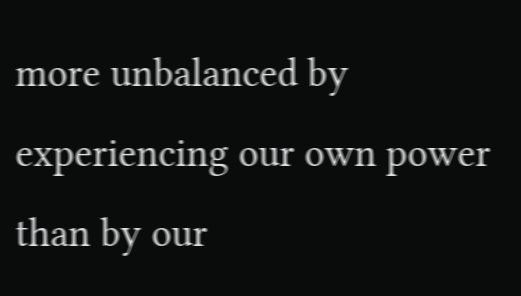more unbalanced by experiencing our own power than by our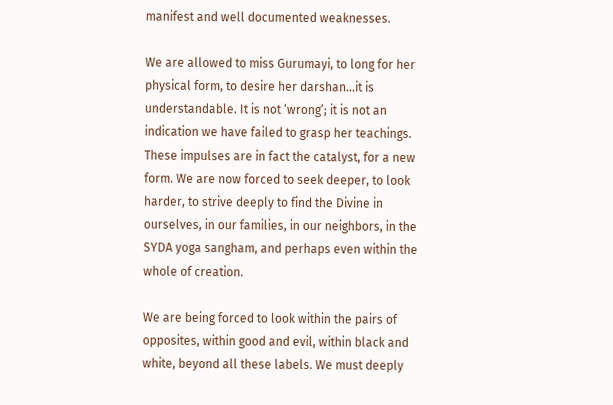manifest and well documented weaknesses.

We are allowed to miss Gurumayi, to long for her physical form, to desire her darshan…it is understandable. It is not ‘wrong’; it is not an indication we have failed to grasp her teachings. These impulses are in fact the catalyst, for a new form. We are now forced to seek deeper, to look harder, to strive deeply to find the Divine in ourselves, in our families, in our neighbors, in the SYDA yoga sangham, and perhaps even within the whole of creation.

We are being forced to look within the pairs of opposites, within good and evil, within black and white, beyond all these labels. We must deeply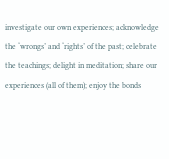investigate our own experiences; acknowledge the ‘wrongs’ and ‘rights’ of the past; celebrate the teachings; delight in meditation; share our experiences (all of them); enjoy the bonds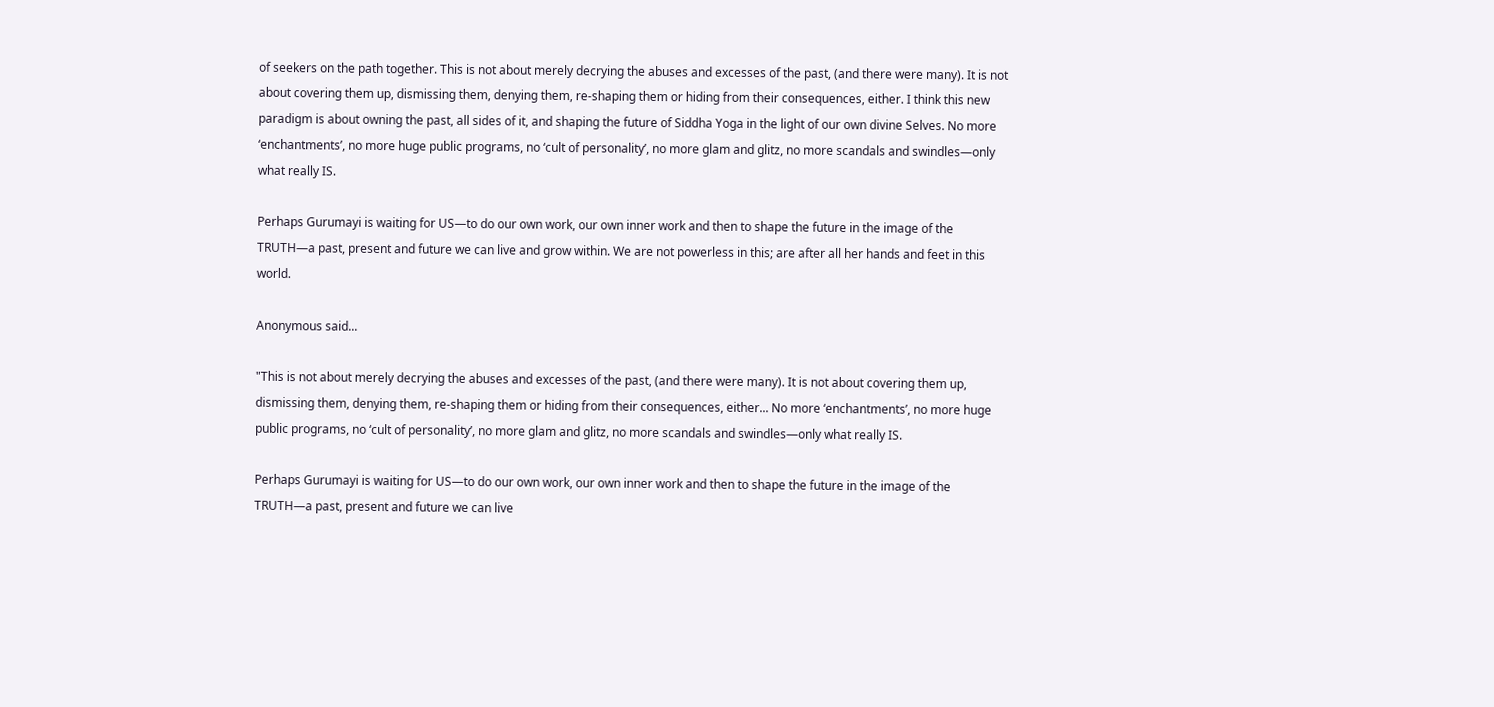of seekers on the path together. This is not about merely decrying the abuses and excesses of the past, (and there were many). It is not about covering them up, dismissing them, denying them, re-shaping them or hiding from their consequences, either. I think this new paradigm is about owning the past, all sides of it, and shaping the future of Siddha Yoga in the light of our own divine Selves. No more ‘enchantments’, no more huge public programs, no ‘cult of personality’, no more glam and glitz, no more scandals and swindles—only what really IS.

Perhaps Gurumayi is waiting for US—to do our own work, our own inner work and then to shape the future in the image of the TRUTH—a past, present and future we can live and grow within. We are not powerless in this; are after all her hands and feet in this world.

Anonymous said...

"This is not about merely decrying the abuses and excesses of the past, (and there were many). It is not about covering them up, dismissing them, denying them, re-shaping them or hiding from their consequences, either... No more ‘enchantments’, no more huge public programs, no ‘cult of personality’, no more glam and glitz, no more scandals and swindles—only what really IS.

Perhaps Gurumayi is waiting for US—to do our own work, our own inner work and then to shape the future in the image of the TRUTH—a past, present and future we can live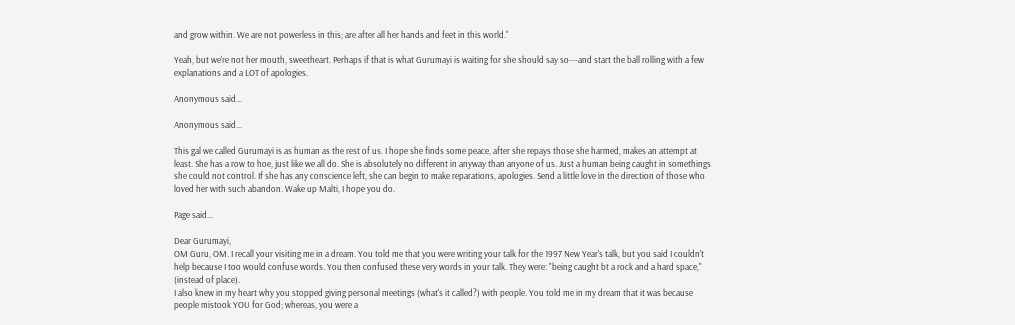and grow within. We are not powerless in this; are after all her hands and feet in this world."

Yeah, but we're not her mouth, sweetheart. Perhaps if that is what Gurumayi is waiting for she should say so---and start the ball rolling with a few explanations and a LOT of apologies.

Anonymous said...

Anonymous said...

This gal we called Gurumayi is as human as the rest of us. I hope she finds some peace, after she repays those she harmed, makes an attempt at least. She has a row to hoe, just like we all do. She is absolutely no different in anyway than anyone of us. Just a human being caught in somethings she could not control. If she has any conscience left, she can begin to make reparations, apologies. Send a little love in the direction of those who loved her with such abandon. Wake up Malti, I hope you do.

Page said...

Dear Gurumayi,
OM Guru, OM. I recall your visiting me in a dream. You told me that you were writing your talk for the 1997 New Year's talk, but you said I couldn't help because I too would confuse words. You then confused these very words in your talk. They were: "being caught bt a rock and a hard space," (instead of place).
I also knew in my heart why you stopped giving personal meetings (what's it called?) with people. You told me in my dream that it was because people mistook YOU for God; whereas, you were a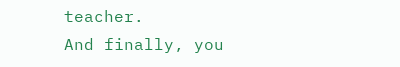teacher.
And finally, you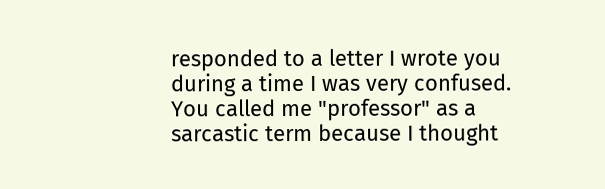responded to a letter I wrote you during a time I was very confused. You called me "professor" as a sarcastic term because I thought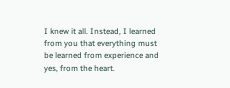I knew it all. Instead, I learned from you that everything must be learned from experience and yes, from the heart.